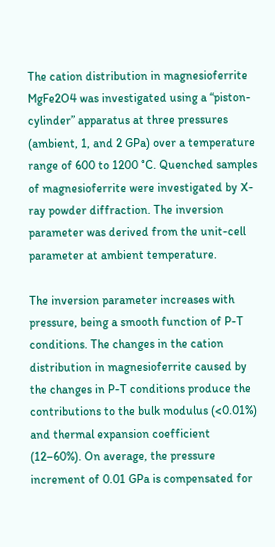The cation distribution in magnesioferrite MgFe2O4 was investigated using a “piston-cylinder” apparatus at three pressures (ambient, 1, and 2 GPa) over a temperature range of 600 to 1200 °C. Quenched samples of magnesioferrite were investigated by X-ray powder diffraction. The inversion parameter was derived from the unit-cell parameter at ambient temperature.

The inversion parameter increases with pressure, being a smooth function of P-T conditions. The changes in the cation distribution in magnesioferrite caused by the changes in P-T conditions produce the contributions to the bulk modulus (<0.01%) and thermal expansion coefficient (12–60%). On average, the pressure increment of 0.01 GPa is compensated for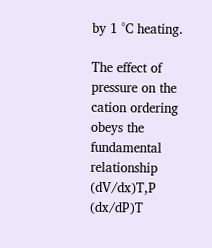by 1 °C heating.

The effect of pressure on the cation ordering obeys the fundamental relationship (dV/dx)T,P (dx/dP)T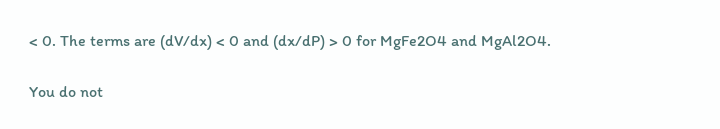< 0. The terms are (dV/dx) < 0 and (dx/dP) > 0 for MgFe2O4 and MgAl2O4.

You do not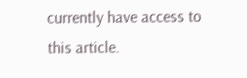currently have access to this article.